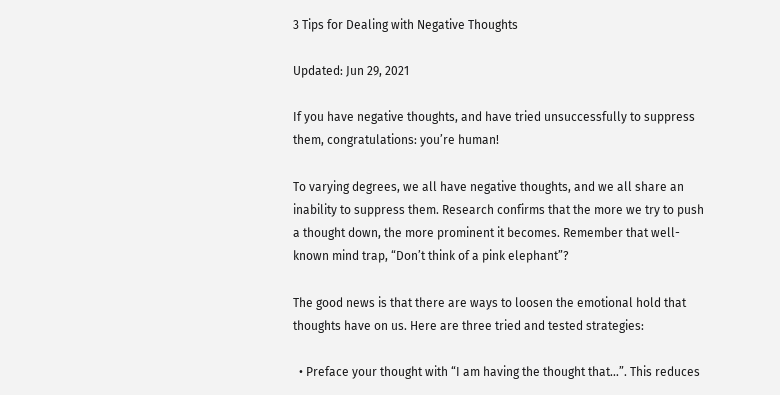3 Tips for Dealing with Negative Thoughts

Updated: Jun 29, 2021

If you have negative thoughts, and have tried unsuccessfully to suppress them, congratulations: you’re human!

To varying degrees, we all have negative thoughts, and we all share an inability to suppress them. Research confirms that the more we try to push a thought down, the more prominent it becomes. Remember that well-known mind trap, “Don’t think of a pink elephant”?

The good news is that there are ways to loosen the emotional hold that thoughts have on us. Here are three tried and tested strategies:

  • Preface your thought with “I am having the thought that…”. This reduces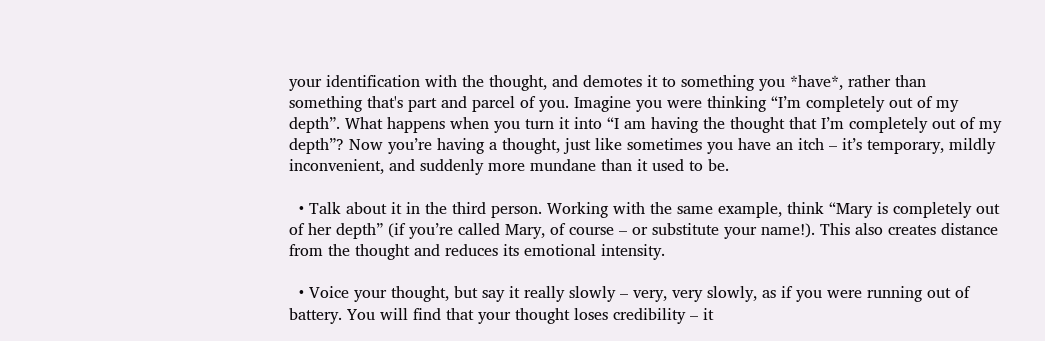your identification with the thought, and demotes it to something you *have*, rather than something that's part and parcel of you. Imagine you were thinking “I’m completely out of my depth”. What happens when you turn it into “I am having the thought that I’m completely out of my depth”? Now you’re having a thought, just like sometimes you have an itch – it’s temporary, mildly inconvenient, and suddenly more mundane than it used to be.

  • Talk about it in the third person. Working with the same example, think “Mary is completely out of her depth” (if you’re called Mary, of course – or substitute your name!). This also creates distance from the thought and reduces its emotional intensity.

  • Voice your thought, but say it really slowly – very, very slowly, as if you were running out of battery. You will find that your thought loses credibility – it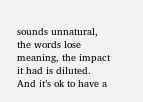sounds unnatural, the words lose meaning, the impact it had is diluted. And it’s ok to have a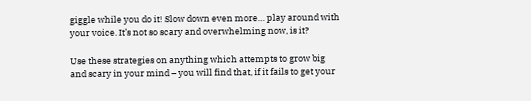giggle while you do it! Slow down even more… play around with your voice. It’s not so scary and overwhelming now, is it?

Use these strategies on anything which attempts to grow big and scary in your mind – you will find that, if it fails to get your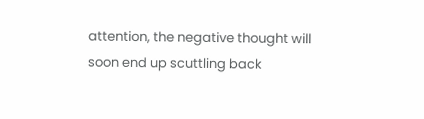attention, the negative thought will soon end up scuttling back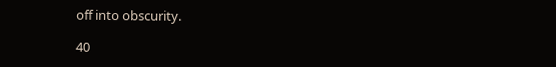off into obscurity.

40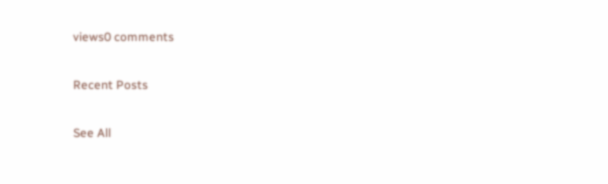views0 comments

Recent Posts

See All